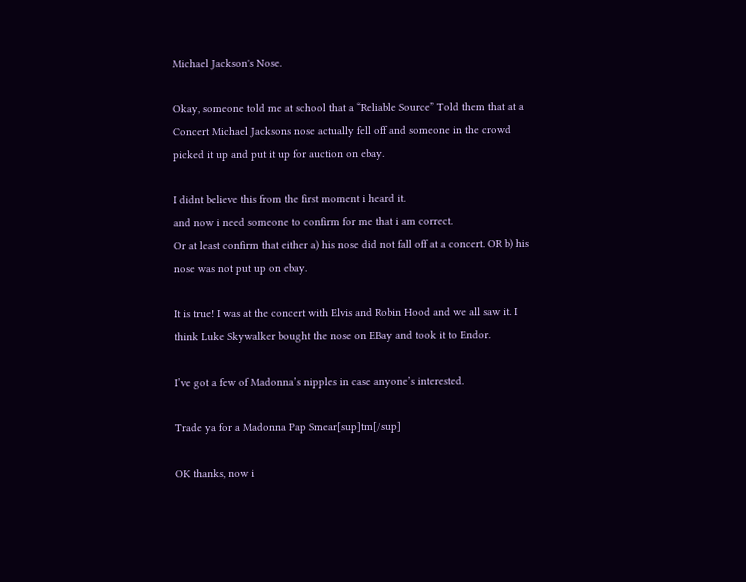Michael Jackson's Nose.

Okay, someone told me at school that a “Reliable Source” Told them that at a Concert Michael Jacksons nose actually fell off and someone in the crowd picked it up and put it up for auction on ebay.

I didnt believe this from the first moment i heard it.
and now i need someone to confirm for me that i am correct.
Or at least confirm that either a) his nose did not fall off at a concert. OR b) his nose was not put up on ebay.

It is true! I was at the concert with Elvis and Robin Hood and we all saw it. I think Luke Skywalker bought the nose on EBay and took it to Endor.

I’ve got a few of Madonna’s nipples in case anyone’s interested.

Trade ya for a Madonna Pap Smear[sup]tm[/sup]

OK thanks, now i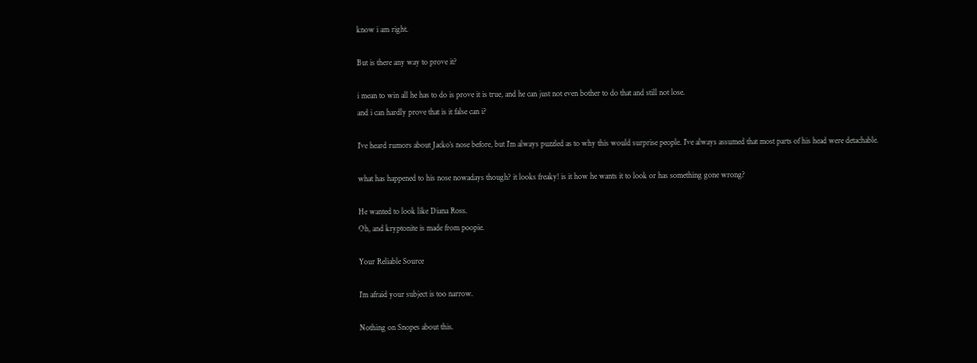know i am right.

But is there any way to prove it?

i mean to win all he has to do is prove it is true, and he can just not even bother to do that and still not lose.
and i can hardly prove that is it false can i?

I’ve heard rumors about Jacko’s nose before, but I’m always puzzled as to why this would surprise people. I’ve always assumed that most parts of his head were detachable.

what has happened to his nose nowadays though? it looks freaky! is it how he wants it to look or has something gone wrong?

He wanted to look like Diana Ross.
Oh, and kryptonite is made from poopie.

Your Reliable Source

I’m afraid your subject is too narrow.

Nothing on Snopes about this.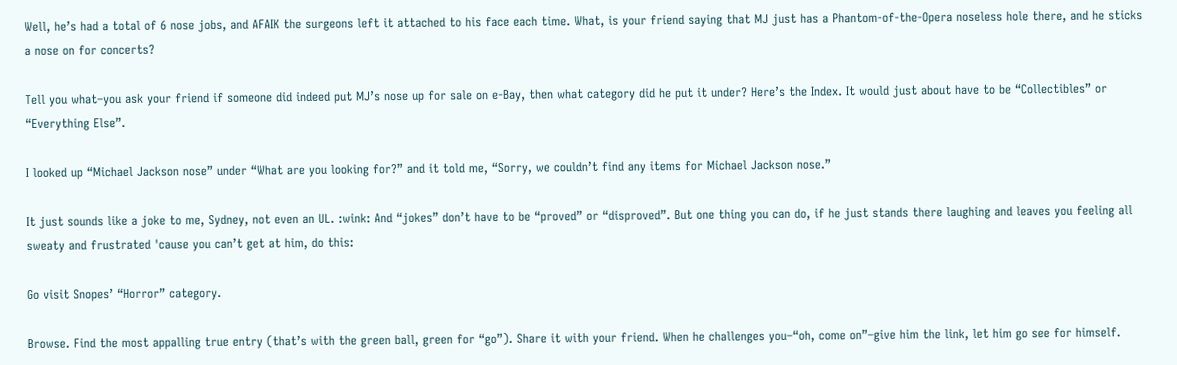Well, he’s had a total of 6 nose jobs, and AFAIK the surgeons left it attached to his face each time. What, is your friend saying that MJ just has a Phantom-of-the-Opera noseless hole there, and he sticks a nose on for concerts?

Tell you what–you ask your friend if someone did indeed put MJ’s nose up for sale on e-Bay, then what category did he put it under? Here’s the Index. It would just about have to be “Collectibles” or “Everything Else”.

I looked up “Michael Jackson nose” under “What are you looking for?” and it told me, “Sorry, we couldn’t find any items for Michael Jackson nose.”

It just sounds like a joke to me, Sydney, not even an UL. :wink: And “jokes” don’t have to be “proved” or “disproved”. But one thing you can do, if he just stands there laughing and leaves you feeling all sweaty and frustrated 'cause you can’t get at him, do this:

Go visit Snopes’ “Horror” category.

Browse. Find the most appalling true entry (that’s with the green ball, green for “go”). Share it with your friend. When he challenges you–“oh, come on”–give him the link, let him go see for himself.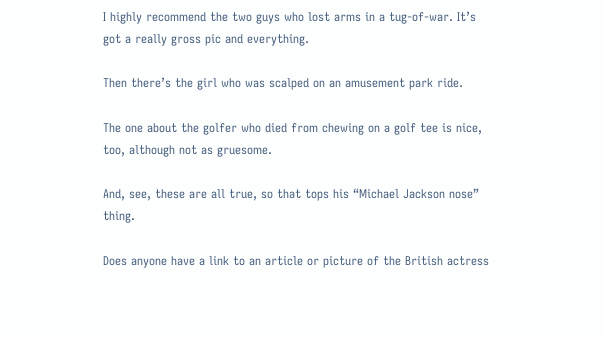I highly recommend the two guys who lost arms in a tug-of-war. It’s got a really gross pic and everything.

Then there’s the girl who was scalped on an amusement park ride.

The one about the golfer who died from chewing on a golf tee is nice, too, although not as gruesome.

And, see, these are all true, so that tops his “Michael Jackson nose” thing.

Does anyone have a link to an article or picture of the British actress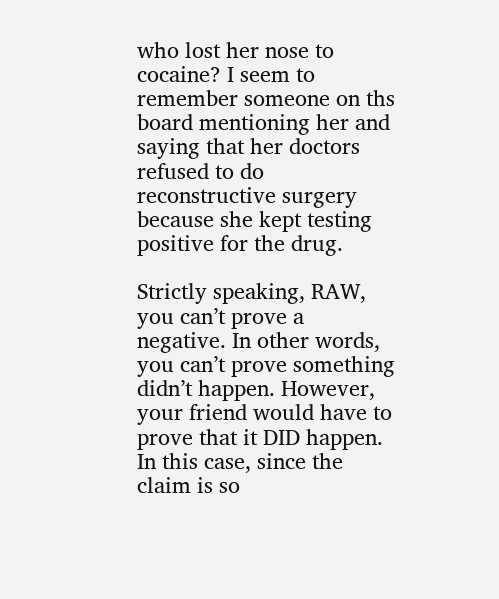who lost her nose to cocaine? I seem to remember someone on ths board mentioning her and saying that her doctors refused to do reconstructive surgery because she kept testing positive for the drug.

Strictly speaking, RAW, you can’t prove a negative. In other words, you can’t prove something didn’t happen. However, your friend would have to prove that it DID happen. In this case, since the claim is so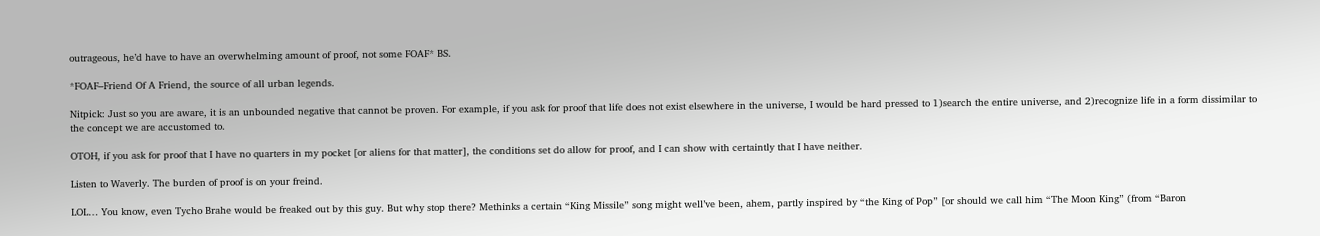outrageous, he’d have to have an overwhelming amount of proof, not some FOAF* BS.

*FOAF–Friend Of A Friend, the source of all urban legends.

Nitpick: Just so you are aware, it is an unbounded negative that cannot be proven. For example, if you ask for proof that life does not exist elsewhere in the universe, I would be hard pressed to 1)search the entire universe, and 2)recognize life in a form dissimilar to the concept we are accustomed to.

OTOH, if you ask for proof that I have no quarters in my pocket [or aliens for that matter], the conditions set do allow for proof, and I can show with certaintly that I have neither.

Listen to Waverly. The burden of proof is on your freind.

LOL… You know, even Tycho Brahe would be freaked out by this guy. But why stop there? Methinks a certain “King Missile” song might well’ve been, ahem, partly inspired by “the King of Pop” [or should we call him “The Moon King” (from “Baron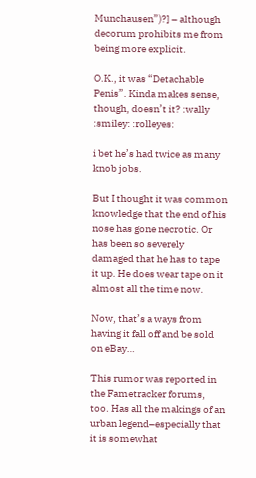Munchausen”)?] – although decorum prohibits me from being more explicit.

O.K., it was “Detachable Penis”. Kinda makes sense, though, doesn’t it? :wally :smiley: :rolleyes:

i bet he’s had twice as many knob jobs.

But I thought it was common knowledge that the end of his nose has gone necrotic. Or has been so severely damaged that he has to tape it up. He does wear tape on it almost all the time now.

Now, that’s a ways from having it fall off and be sold on eBay…

This rumor was reported in the Fametracker forums, too. Has all the makings of an urban legend–especially that it is somewhat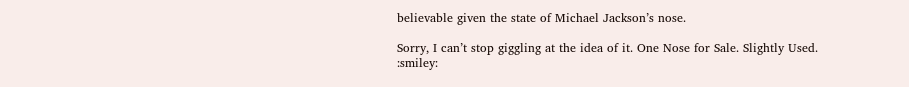believable given the state of Michael Jackson’s nose.

Sorry, I can’t stop giggling at the idea of it. One Nose for Sale. Slightly Used. :smiley: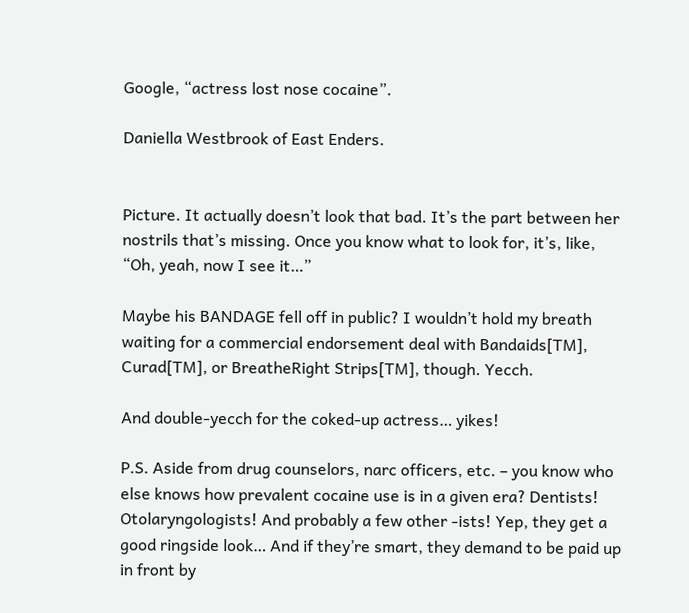Google, “actress lost nose cocaine”.

Daniella Westbrook of East Enders.


Picture. It actually doesn’t look that bad. It’s the part between her nostrils that’s missing. Once you know what to look for, it’s, like, “Oh, yeah, now I see it…”

Maybe his BANDAGE fell off in public? I wouldn’t hold my breath waiting for a commercial endorsement deal with Bandaids[TM], Curad[TM], or BreatheRight Strips[TM], though. Yecch.

And double-yecch for the coked-up actress… yikes!

P.S. Aside from drug counselors, narc officers, etc. – you know who else knows how prevalent cocaine use is in a given era? Dentists! Otolaryngologists! And probably a few other -ists! Yep, they get a good ringside look… And if they’re smart, they demand to be paid up in front by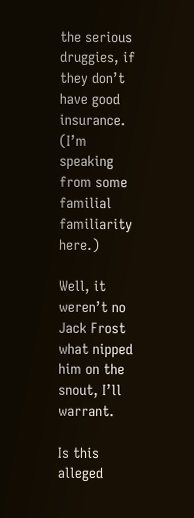the serious druggies, if they don’t have good insurance. (I’m speaking from some familial familiarity here.)

Well, it weren’t no Jack Frost what nipped him on the snout, I’ll warrant.

Is this alleged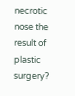necrotic nose the result of plastic surgery?